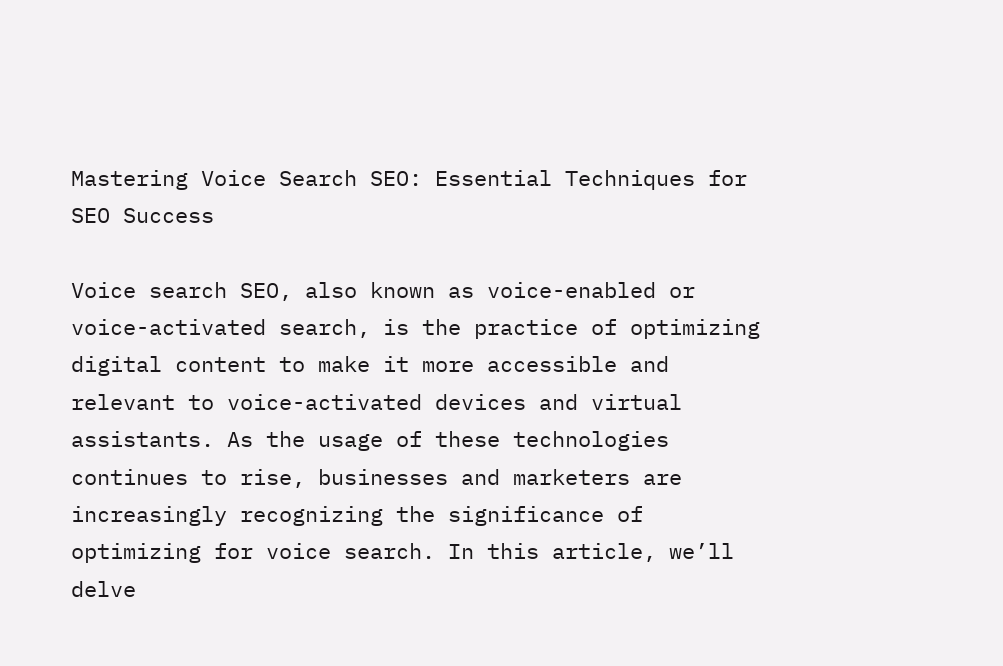Mastering Voice Search SEO: Essential Techniques for SEO Success

Voice search SEO, also known as voice-enabled or voice-activated search, is the practice of optimizing digital content to make it more accessible and relevant to voice-activated devices and virtual assistants. As the usage of these technologies continues to rise, businesses and marketers are increasingly recognizing the significance of optimizing for voice search. In this article, we’ll delve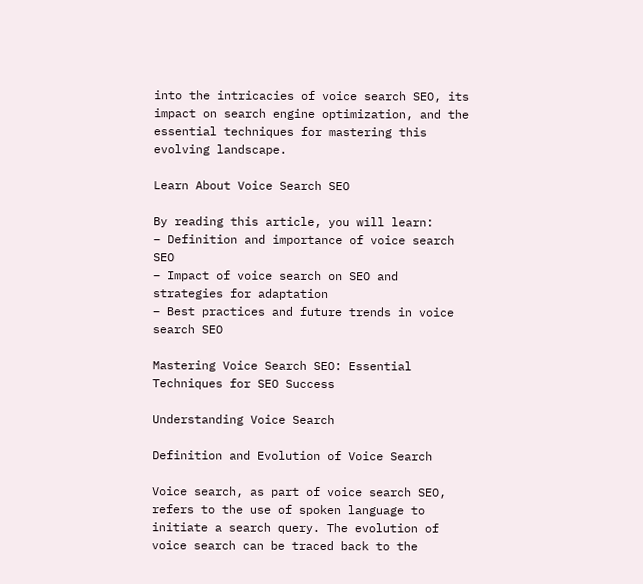into the intricacies of voice search SEO, its impact on search engine optimization, and the essential techniques for mastering this evolving landscape.

Learn About Voice Search SEO

By reading this article, you will learn:
– Definition and importance of voice search SEO
– Impact of voice search on SEO and strategies for adaptation
– Best practices and future trends in voice search SEO

Mastering Voice Search SEO: Essential Techniques for SEO Success

Understanding Voice Search

Definition and Evolution of Voice Search

Voice search, as part of voice search SEO, refers to the use of spoken language to initiate a search query. The evolution of voice search can be traced back to the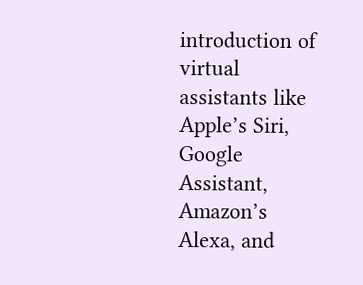introduction of virtual assistants like Apple’s Siri, Google Assistant, Amazon’s Alexa, and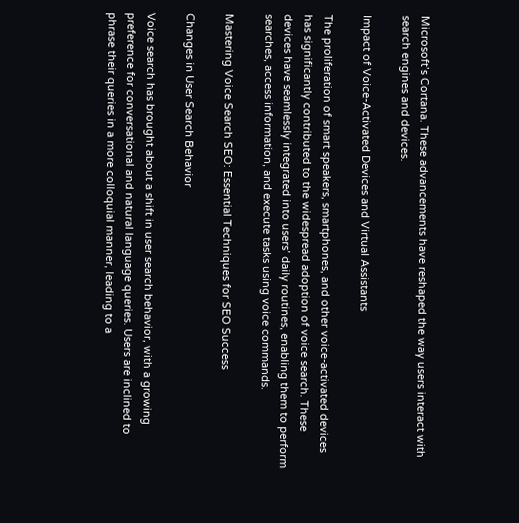Microsoft’s Cortana. These advancements have reshaped the way users interact with search engines and devices.

Impact of Voice-Activated Devices and Virtual Assistants

The proliferation of smart speakers, smartphones, and other voice-activated devices has significantly contributed to the widespread adoption of voice search. These devices have seamlessly integrated into users’ daily routines, enabling them to perform searches, access information, and execute tasks using voice commands.

Mastering Voice Search SEO: Essential Techniques for SEO Success

Changes in User Search Behavior

Voice search has brought about a shift in user search behavior, with a growing preference for conversational and natural language queries. Users are inclined to phrase their queries in a more colloquial manner, leading to a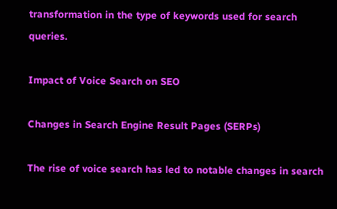transformation in the type of keywords used for search queries.

Impact of Voice Search on SEO

Changes in Search Engine Result Pages (SERPs)

The rise of voice search has led to notable changes in search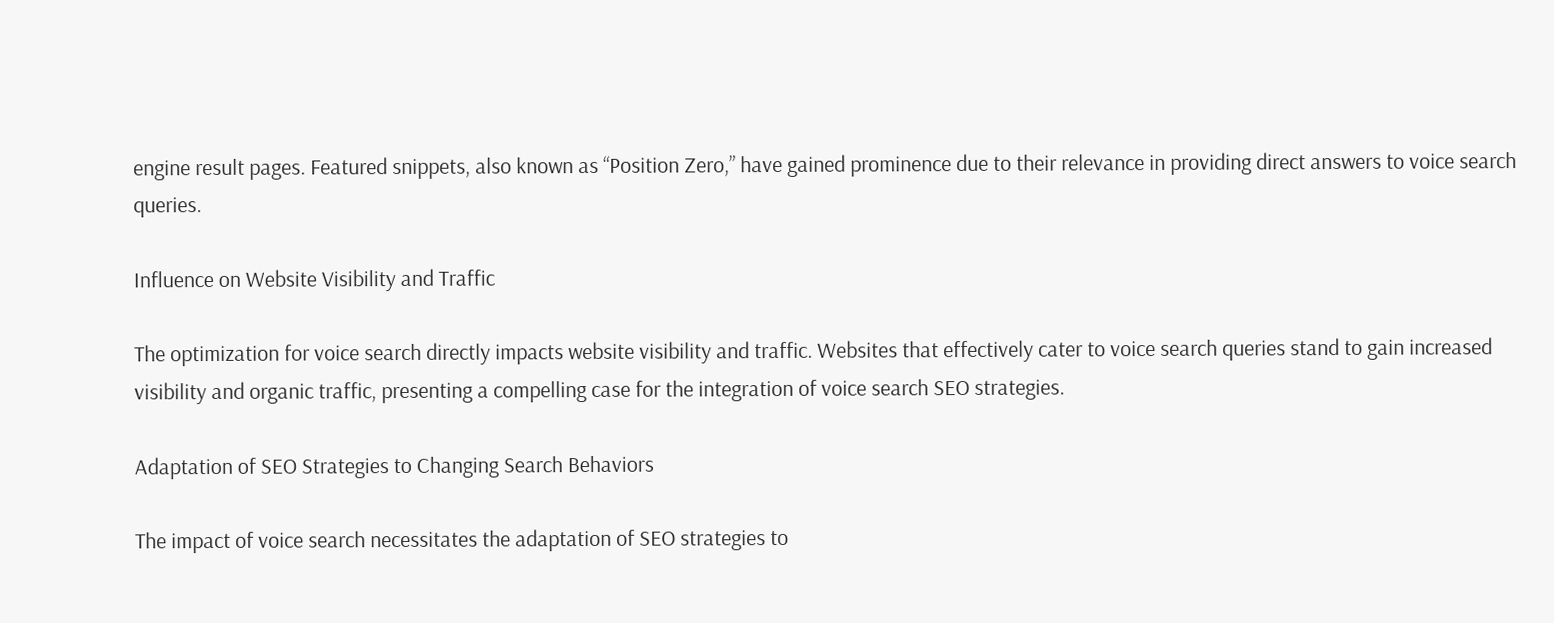engine result pages. Featured snippets, also known as “Position Zero,” have gained prominence due to their relevance in providing direct answers to voice search queries.

Influence on Website Visibility and Traffic

The optimization for voice search directly impacts website visibility and traffic. Websites that effectively cater to voice search queries stand to gain increased visibility and organic traffic, presenting a compelling case for the integration of voice search SEO strategies.

Adaptation of SEO Strategies to Changing Search Behaviors

The impact of voice search necessitates the adaptation of SEO strategies to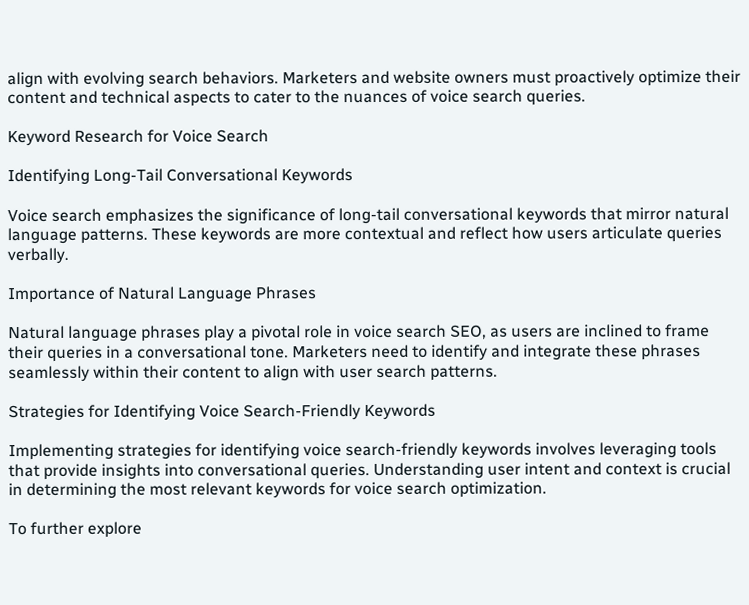align with evolving search behaviors. Marketers and website owners must proactively optimize their content and technical aspects to cater to the nuances of voice search queries.

Keyword Research for Voice Search

Identifying Long-Tail Conversational Keywords

Voice search emphasizes the significance of long-tail conversational keywords that mirror natural language patterns. These keywords are more contextual and reflect how users articulate queries verbally.

Importance of Natural Language Phrases

Natural language phrases play a pivotal role in voice search SEO, as users are inclined to frame their queries in a conversational tone. Marketers need to identify and integrate these phrases seamlessly within their content to align with user search patterns.

Strategies for Identifying Voice Search-Friendly Keywords

Implementing strategies for identifying voice search-friendly keywords involves leveraging tools that provide insights into conversational queries. Understanding user intent and context is crucial in determining the most relevant keywords for voice search optimization.

To further explore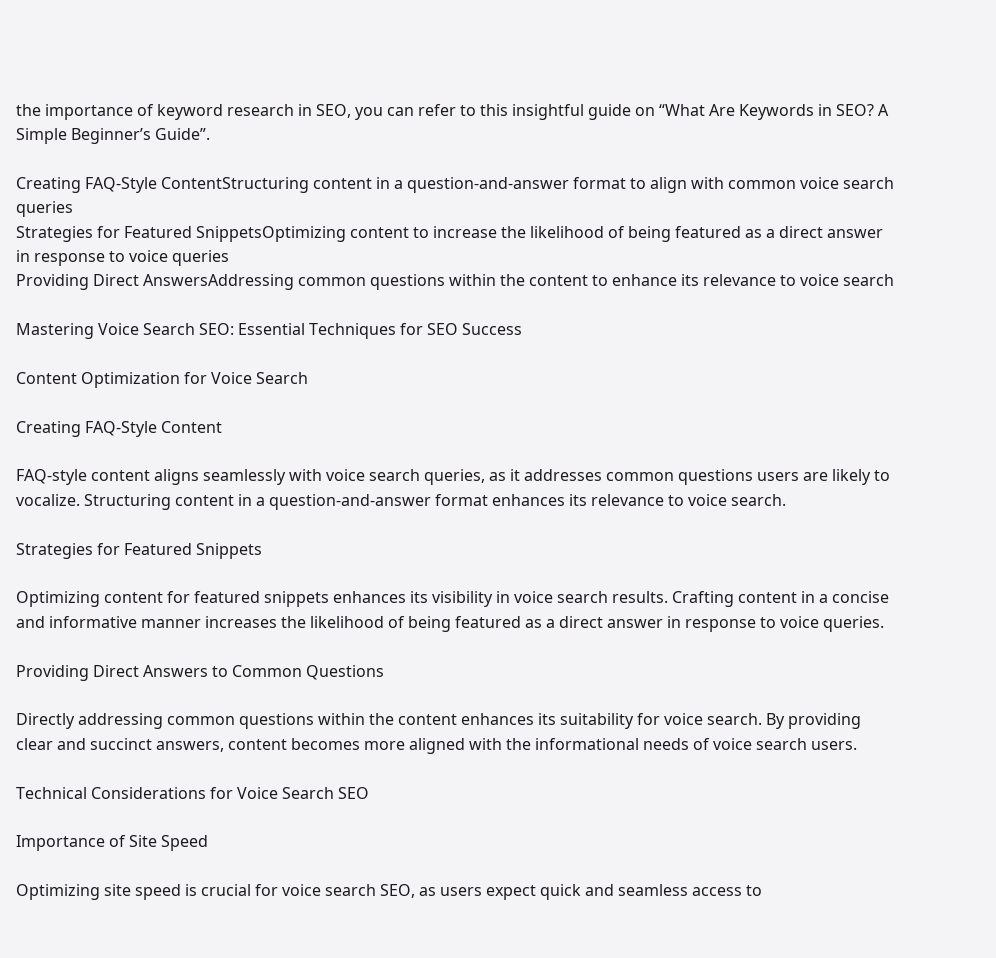the importance of keyword research in SEO, you can refer to this insightful guide on “What Are Keywords in SEO? A Simple Beginner’s Guide”.

Creating FAQ-Style ContentStructuring content in a question-and-answer format to align with common voice search queries
Strategies for Featured SnippetsOptimizing content to increase the likelihood of being featured as a direct answer in response to voice queries
Providing Direct AnswersAddressing common questions within the content to enhance its relevance to voice search

Mastering Voice Search SEO: Essential Techniques for SEO Success

Content Optimization for Voice Search

Creating FAQ-Style Content

FAQ-style content aligns seamlessly with voice search queries, as it addresses common questions users are likely to vocalize. Structuring content in a question-and-answer format enhances its relevance to voice search.

Strategies for Featured Snippets

Optimizing content for featured snippets enhances its visibility in voice search results. Crafting content in a concise and informative manner increases the likelihood of being featured as a direct answer in response to voice queries.

Providing Direct Answers to Common Questions

Directly addressing common questions within the content enhances its suitability for voice search. By providing clear and succinct answers, content becomes more aligned with the informational needs of voice search users.

Technical Considerations for Voice Search SEO

Importance of Site Speed

Optimizing site speed is crucial for voice search SEO, as users expect quick and seamless access to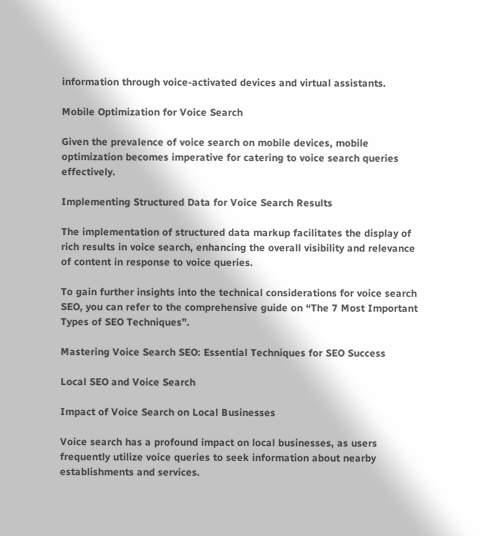information through voice-activated devices and virtual assistants.

Mobile Optimization for Voice Search

Given the prevalence of voice search on mobile devices, mobile optimization becomes imperative for catering to voice search queries effectively.

Implementing Structured Data for Voice Search Results

The implementation of structured data markup facilitates the display of rich results in voice search, enhancing the overall visibility and relevance of content in response to voice queries.

To gain further insights into the technical considerations for voice search SEO, you can refer to the comprehensive guide on “The 7 Most Important Types of SEO Techniques”.

Mastering Voice Search SEO: Essential Techniques for SEO Success

Local SEO and Voice Search

Impact of Voice Search on Local Businesses

Voice search has a profound impact on local businesses, as users frequently utilize voice queries to seek information about nearby establishments and services.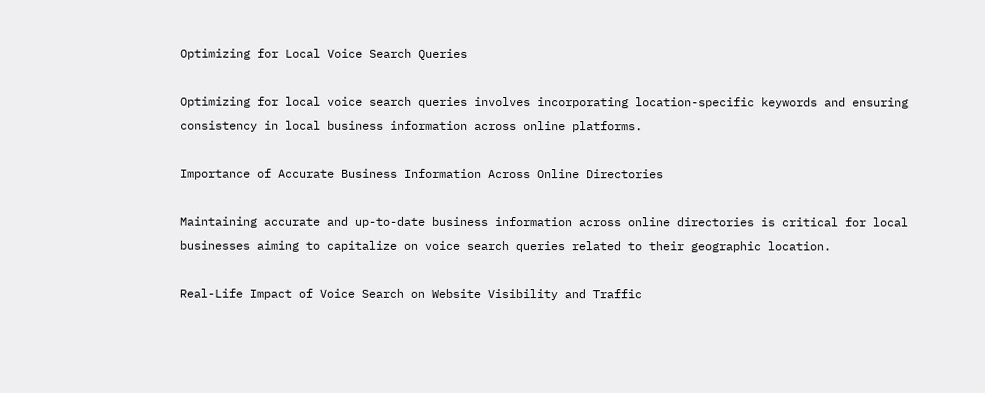Optimizing for Local Voice Search Queries

Optimizing for local voice search queries involves incorporating location-specific keywords and ensuring consistency in local business information across online platforms.

Importance of Accurate Business Information Across Online Directories

Maintaining accurate and up-to-date business information across online directories is critical for local businesses aiming to capitalize on voice search queries related to their geographic location.

Real-Life Impact of Voice Search on Website Visibility and Traffic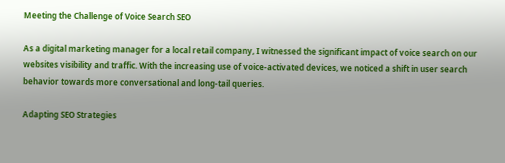Meeting the Challenge of Voice Search SEO

As a digital marketing manager for a local retail company, I witnessed the significant impact of voice search on our websites visibility and traffic. With the increasing use of voice-activated devices, we noticed a shift in user search behavior towards more conversational and long-tail queries.

Adapting SEO Strategies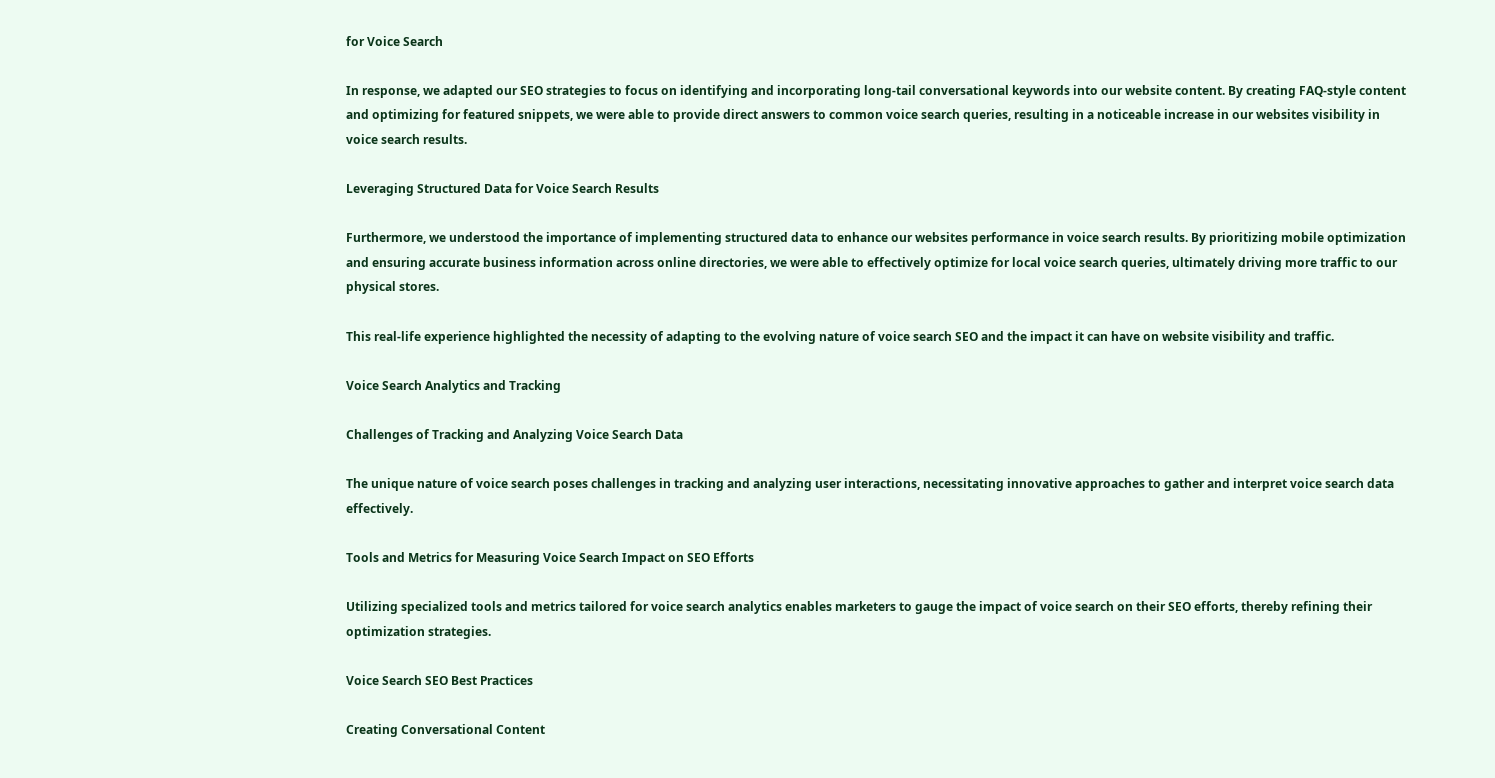for Voice Search

In response, we adapted our SEO strategies to focus on identifying and incorporating long-tail conversational keywords into our website content. By creating FAQ-style content and optimizing for featured snippets, we were able to provide direct answers to common voice search queries, resulting in a noticeable increase in our websites visibility in voice search results.

Leveraging Structured Data for Voice Search Results

Furthermore, we understood the importance of implementing structured data to enhance our websites performance in voice search results. By prioritizing mobile optimization and ensuring accurate business information across online directories, we were able to effectively optimize for local voice search queries, ultimately driving more traffic to our physical stores.

This real-life experience highlighted the necessity of adapting to the evolving nature of voice search SEO and the impact it can have on website visibility and traffic.

Voice Search Analytics and Tracking

Challenges of Tracking and Analyzing Voice Search Data

The unique nature of voice search poses challenges in tracking and analyzing user interactions, necessitating innovative approaches to gather and interpret voice search data effectively.

Tools and Metrics for Measuring Voice Search Impact on SEO Efforts

Utilizing specialized tools and metrics tailored for voice search analytics enables marketers to gauge the impact of voice search on their SEO efforts, thereby refining their optimization strategies.

Voice Search SEO Best Practices

Creating Conversational Content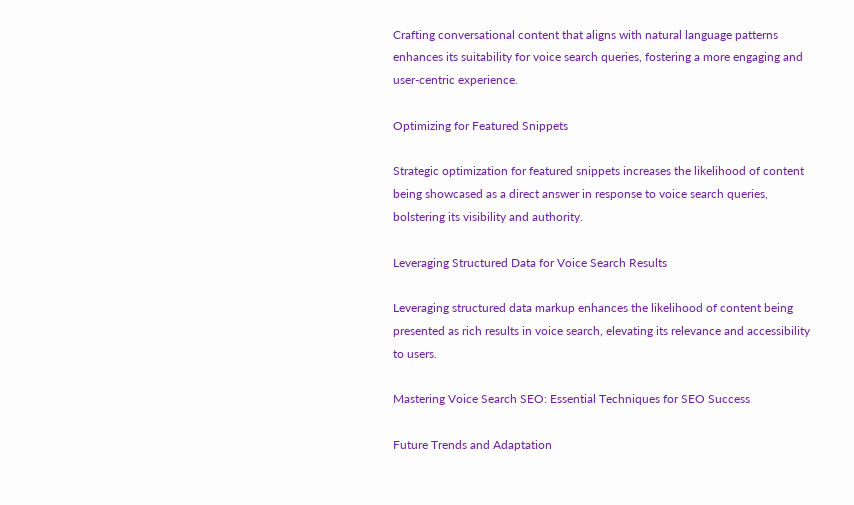Crafting conversational content that aligns with natural language patterns enhances its suitability for voice search queries, fostering a more engaging and user-centric experience.

Optimizing for Featured Snippets

Strategic optimization for featured snippets increases the likelihood of content being showcased as a direct answer in response to voice search queries, bolstering its visibility and authority.

Leveraging Structured Data for Voice Search Results

Leveraging structured data markup enhances the likelihood of content being presented as rich results in voice search, elevating its relevance and accessibility to users.

Mastering Voice Search SEO: Essential Techniques for SEO Success

Future Trends and Adaptation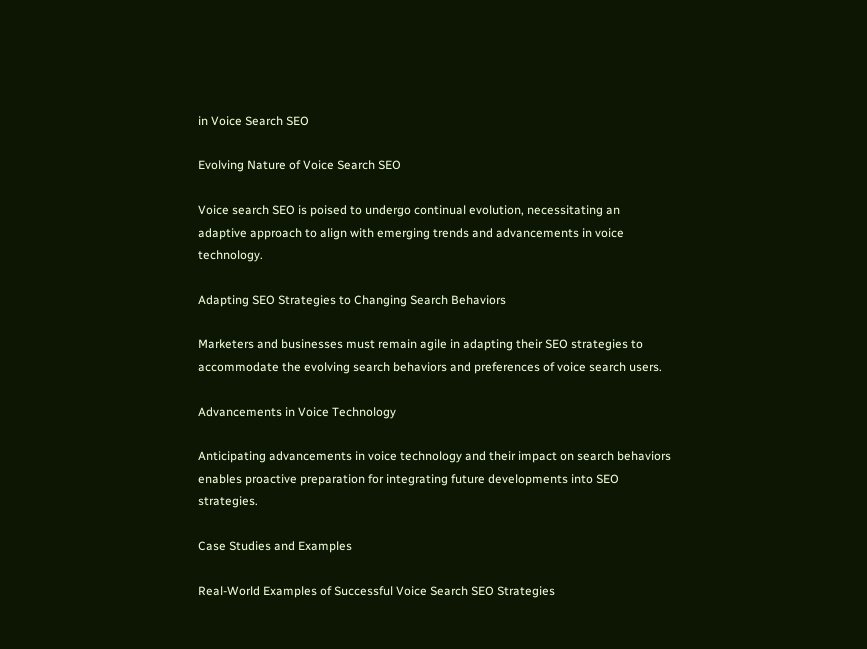in Voice Search SEO

Evolving Nature of Voice Search SEO

Voice search SEO is poised to undergo continual evolution, necessitating an adaptive approach to align with emerging trends and advancements in voice technology.

Adapting SEO Strategies to Changing Search Behaviors

Marketers and businesses must remain agile in adapting their SEO strategies to accommodate the evolving search behaviors and preferences of voice search users.

Advancements in Voice Technology

Anticipating advancements in voice technology and their impact on search behaviors enables proactive preparation for integrating future developments into SEO strategies.

Case Studies and Examples

Real-World Examples of Successful Voice Search SEO Strategies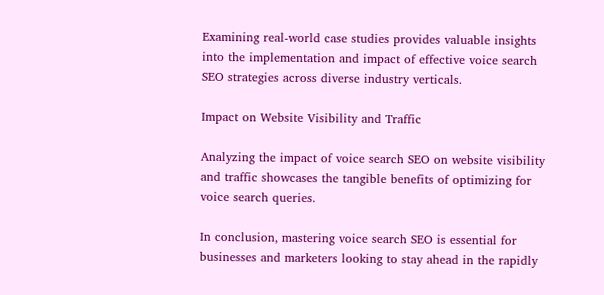Examining real-world case studies provides valuable insights into the implementation and impact of effective voice search SEO strategies across diverse industry verticals.

Impact on Website Visibility and Traffic

Analyzing the impact of voice search SEO on website visibility and traffic showcases the tangible benefits of optimizing for voice search queries.

In conclusion, mastering voice search SEO is essential for businesses and marketers looking to stay ahead in the rapidly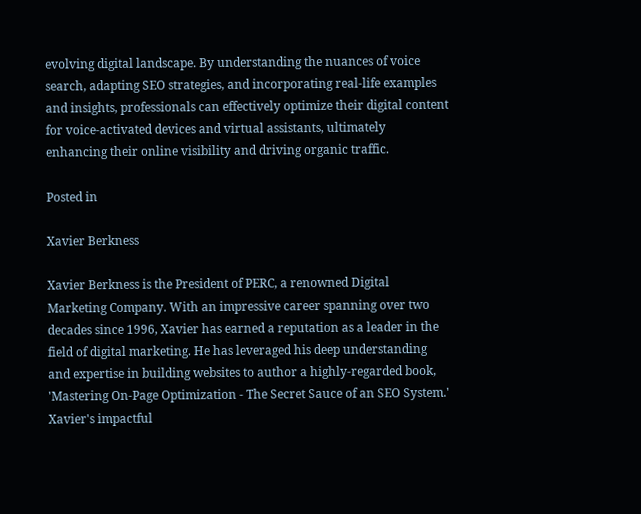evolving digital landscape. By understanding the nuances of voice search, adapting SEO strategies, and incorporating real-life examples and insights, professionals can effectively optimize their digital content for voice-activated devices and virtual assistants, ultimately enhancing their online visibility and driving organic traffic.

Posted in

Xavier Berkness

Xavier Berkness is the President of PERC, a renowned Digital Marketing Company. With an impressive career spanning over two decades since 1996, Xavier has earned a reputation as a leader in the field of digital marketing. He has leveraged his deep understanding and expertise in building websites to author a highly-regarded book, 'Mastering On-Page Optimization - The Secret Sauce of an SEO System.' Xavier's impactful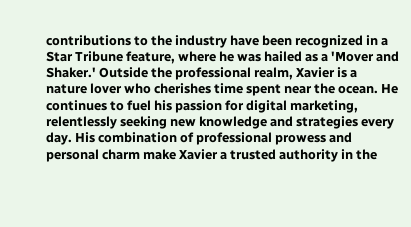contributions to the industry have been recognized in a Star Tribune feature, where he was hailed as a 'Mover and Shaker.' Outside the professional realm, Xavier is a nature lover who cherishes time spent near the ocean. He continues to fuel his passion for digital marketing, relentlessly seeking new knowledge and strategies every day. His combination of professional prowess and personal charm make Xavier a trusted authority in the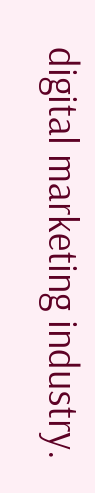digital marketing industry.